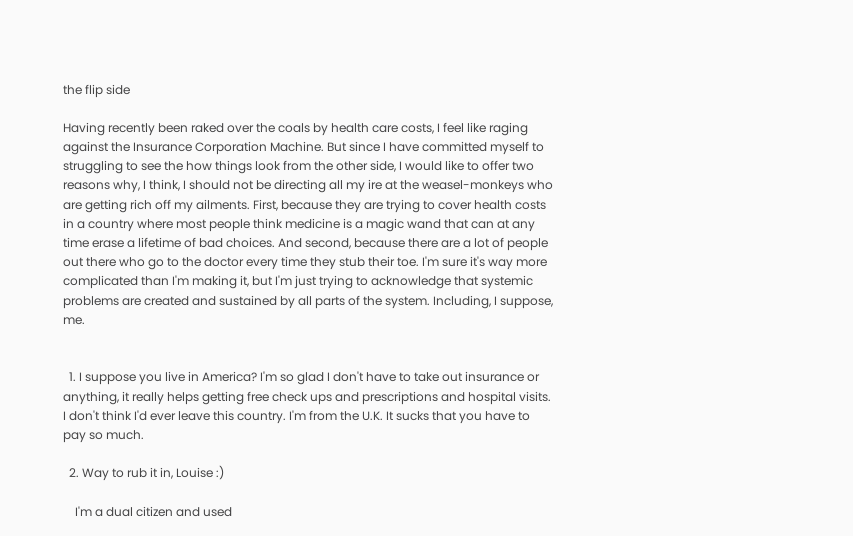the flip side

Having recently been raked over the coals by health care costs, I feel like raging against the Insurance Corporation Machine. But since I have committed myself to struggling to see the how things look from the other side, I would like to offer two reasons why, I think, I should not be directing all my ire at the weasel-monkeys who are getting rich off my ailments. First, because they are trying to cover health costs in a country where most people think medicine is a magic wand that can at any time erase a lifetime of bad choices. And second, because there are a lot of people out there who go to the doctor every time they stub their toe. I'm sure it's way more complicated than I'm making it, but I'm just trying to acknowledge that systemic problems are created and sustained by all parts of the system. Including, I suppose, me.


  1. I suppose you live in America? I'm so glad I don't have to take out insurance or anything, it really helps getting free check ups and prescriptions and hospital visits. I don't think I'd ever leave this country. I'm from the U.K. It sucks that you have to pay so much.

  2. Way to rub it in, Louise :)

    I'm a dual citizen and used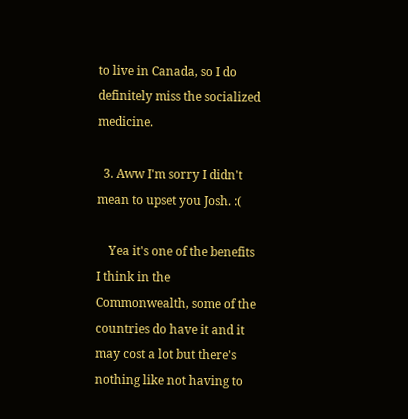to live in Canada, so I do definitely miss the socialized medicine.

  3. Aww I'm sorry I didn't mean to upset you Josh. :(

    Yea it's one of the benefits I think in the Commonwealth, some of the countries do have it and it may cost a lot but there's nothing like not having to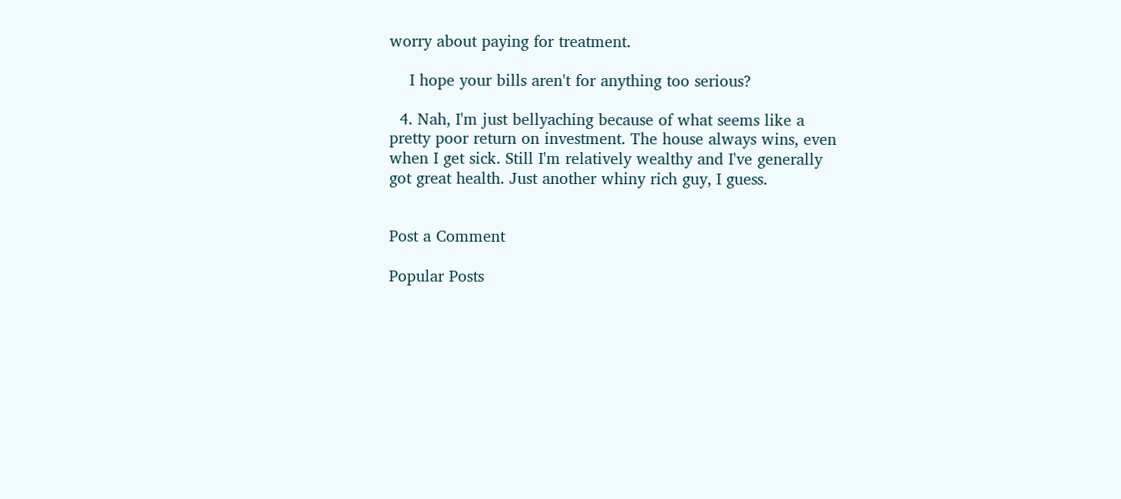worry about paying for treatment.

    I hope your bills aren't for anything too serious?

  4. Nah, I'm just bellyaching because of what seems like a pretty poor return on investment. The house always wins, even when I get sick. Still I'm relatively wealthy and I've generally got great health. Just another whiny rich guy, I guess.


Post a Comment

Popular Posts